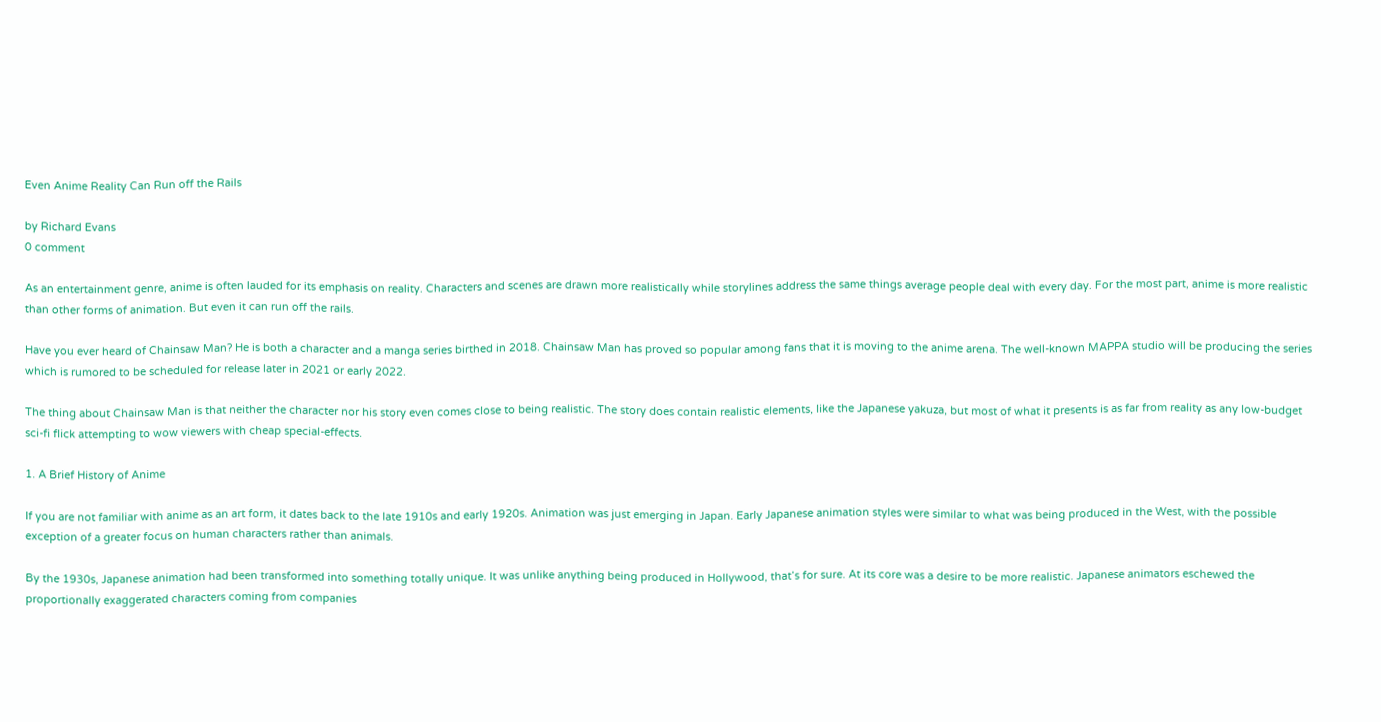Even Anime Reality Can Run off the Rails

by Richard Evans
0 comment

As an entertainment genre, anime is often lauded for its emphasis on reality. Characters and scenes are drawn more realistically while storylines address the same things average people deal with every day. For the most part, anime is more realistic than other forms of animation. But even it can run off the rails.

Have you ever heard of Chainsaw Man? He is both a character and a manga series birthed in 2018. Chainsaw Man has proved so popular among fans that it is moving to the anime arena. The well-known MAPPA studio will be producing the series which is rumored to be scheduled for release later in 2021 or early 2022.

The thing about Chainsaw Man is that neither the character nor his story even comes close to being realistic. The story does contain realistic elements, like the Japanese yakuza, but most of what it presents is as far from reality as any low-budget sci-fi flick attempting to wow viewers with cheap special-effects.

1. A Brief History of Anime

If you are not familiar with anime as an art form, it dates back to the late 1910s and early 1920s. Animation was just emerging in Japan. Early Japanese animation styles were similar to what was being produced in the West, with the possible exception of a greater focus on human characters rather than animals.

By the 1930s, Japanese animation had been transformed into something totally unique. It was unlike anything being produced in Hollywood, that’s for sure. At its core was a desire to be more realistic. Japanese animators eschewed the proportionally exaggerated characters coming from companies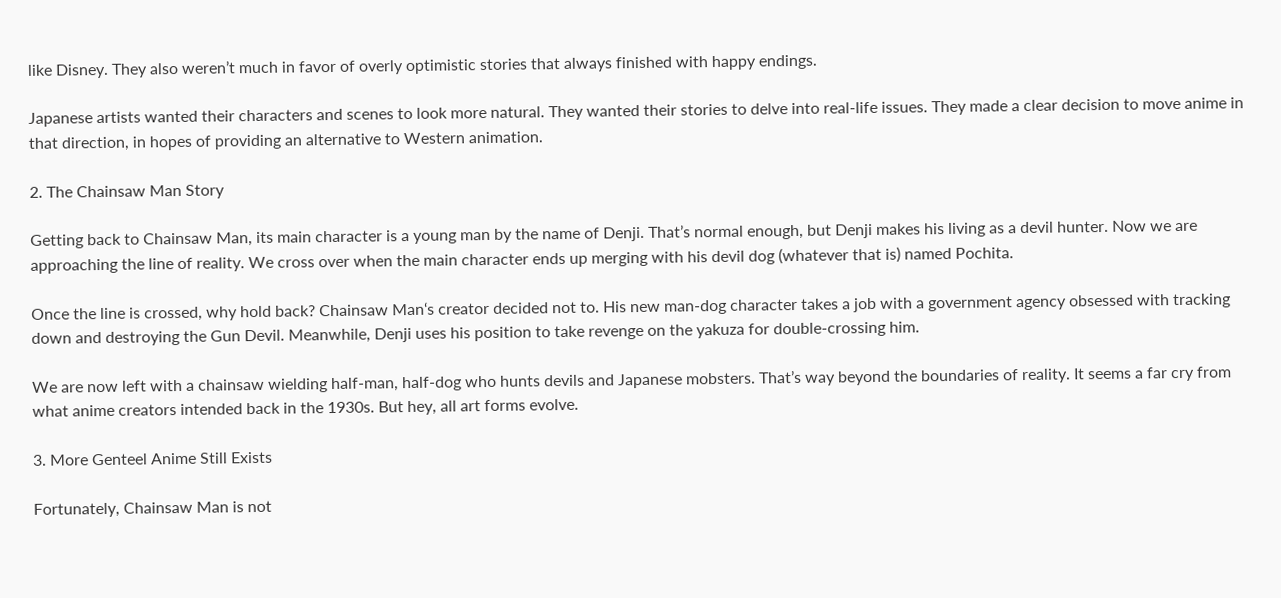like Disney. They also weren’t much in favor of overly optimistic stories that always finished with happy endings.

Japanese artists wanted their characters and scenes to look more natural. They wanted their stories to delve into real-life issues. They made a clear decision to move anime in that direction, in hopes of providing an alternative to Western animation.

2. The Chainsaw Man Story

Getting back to Chainsaw Man, its main character is a young man by the name of Denji. That’s normal enough, but Denji makes his living as a devil hunter. Now we are approaching the line of reality. We cross over when the main character ends up merging with his devil dog (whatever that is) named Pochita.

Once the line is crossed, why hold back? Chainsaw Man‘s creator decided not to. His new man-dog character takes a job with a government agency obsessed with tracking down and destroying the Gun Devil. Meanwhile, Denji uses his position to take revenge on the yakuza for double-crossing him.

We are now left with a chainsaw wielding half-man, half-dog who hunts devils and Japanese mobsters. That’s way beyond the boundaries of reality. It seems a far cry from what anime creators intended back in the 1930s. But hey, all art forms evolve.

3. More Genteel Anime Still Exists

Fortunately, Chainsaw Man is not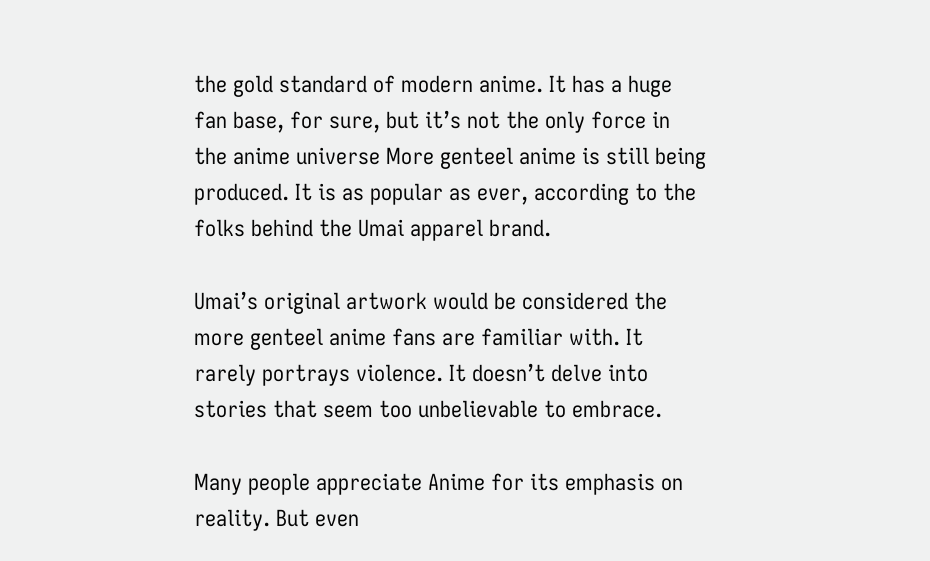the gold standard of modern anime. It has a huge fan base, for sure, but it’s not the only force in the anime universe More genteel anime is still being produced. It is as popular as ever, according to the folks behind the Umai apparel brand.

Umai’s original artwork would be considered the more genteel anime fans are familiar with. It rarely portrays violence. It doesn’t delve into stories that seem too unbelievable to embrace.

Many people appreciate Anime for its emphasis on reality. But even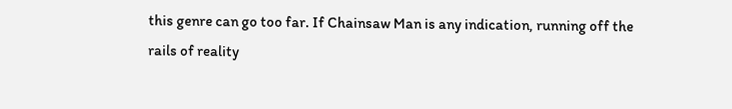this genre can go too far. If Chainsaw Man is any indication, running off the rails of reality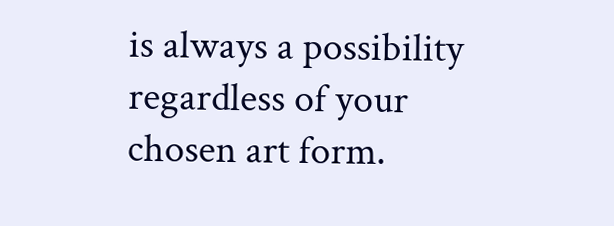is always a possibility regardless of your chosen art form.